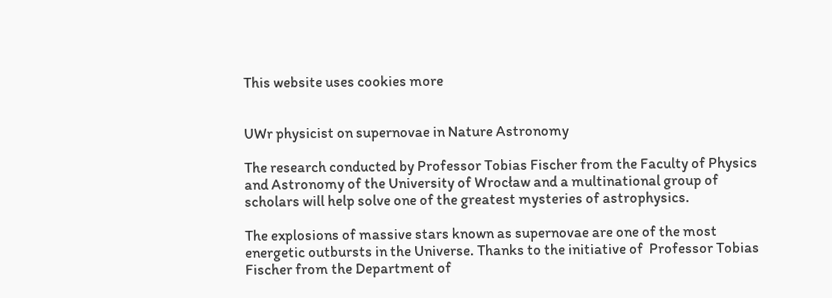This website uses cookies more


UWr physicist on supernovae in Nature Astronomy

The research conducted by Professor Tobias Fischer from the Faculty of Physics and Astronomy of the University of Wrocław and a multinational group of scholars will help solve one of the greatest mysteries of astrophysics.

The explosions of massive stars known as supernovae are one of the most energetic outbursts in the Universe. Thanks to the initiative of  Professor Tobias Fischer from the Department of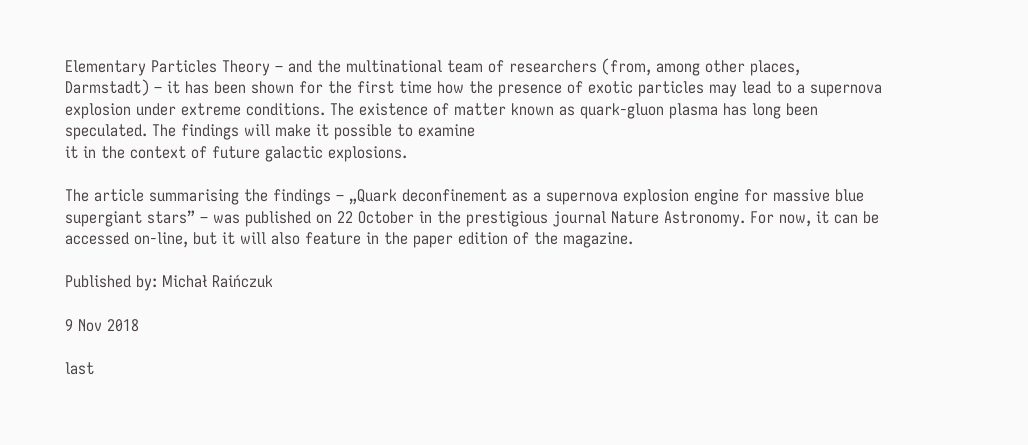Elementary Particles Theory – and the multinational team of researchers (from, among other places, Darmstadt) – it has been shown for the first time how the presence of exotic particles may lead to a supernova explosion under extreme conditions. The existence of matter known as quark-gluon plasma has long been speculated. The findings will make it possible to examine
it in the context of future galactic explosions.

The article summarising the findings – „Quark deconfinement as a supernova explosion engine for massive blue supergiant stars” – was published on 22 October in the prestigious journal Nature Astronomy. For now, it can be accessed on-line, but it will also feature in the paper edition of the magazine.

Published by: Michał Raińczuk

9 Nov 2018

last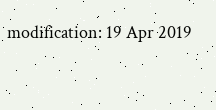modification: 19 Apr 2019